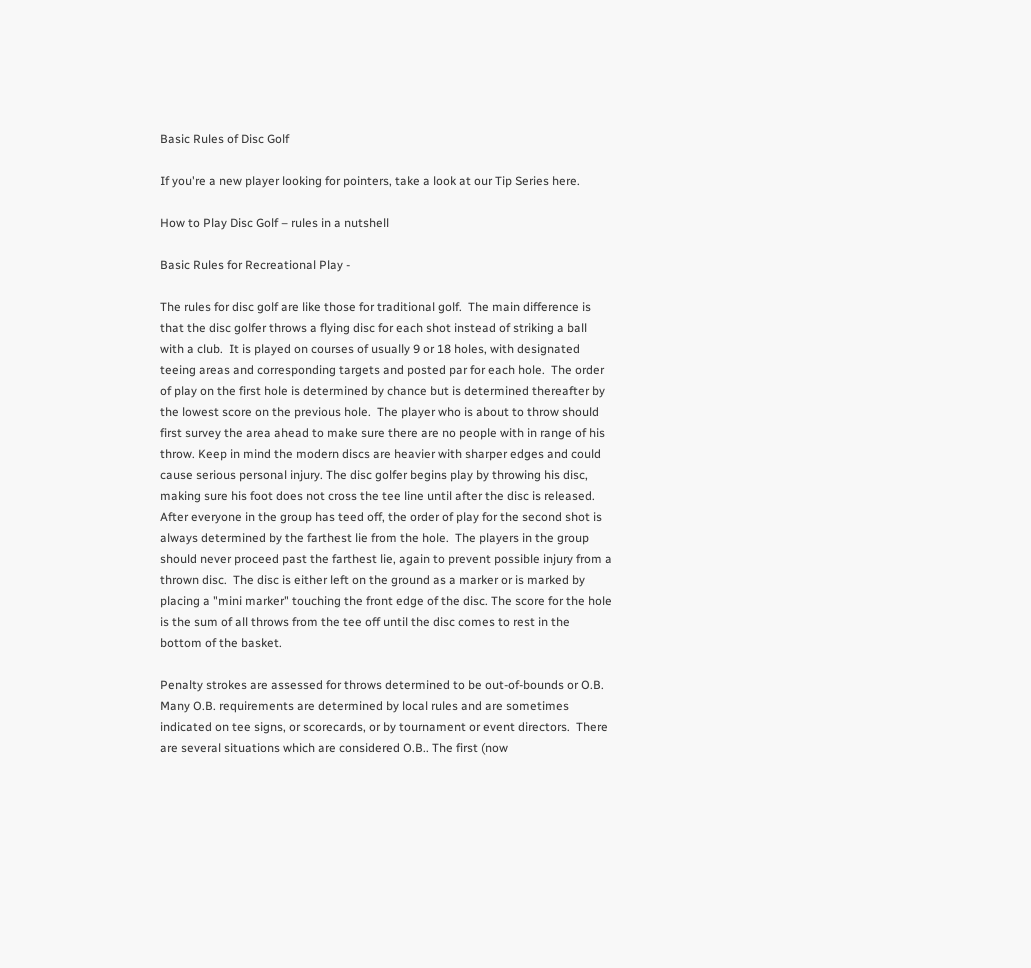Basic Rules of Disc Golf

If you're a new player looking for pointers, take a look at our Tip Series here.

How to Play Disc Golf – rules in a nutshell

Basic Rules for Recreational Play -

The rules for disc golf are like those for traditional golf.  The main difference is that the disc golfer throws a flying disc for each shot instead of striking a ball with a club.  It is played on courses of usually 9 or 18 holes, with designated teeing areas and corresponding targets and posted par for each hole.  The order of play on the first hole is determined by chance but is determined thereafter by the lowest score on the previous hole.  The player who is about to throw should first survey the area ahead to make sure there are no people with in range of his throw. Keep in mind the modern discs are heavier with sharper edges and could cause serious personal injury. The disc golfer begins play by throwing his disc, making sure his foot does not cross the tee line until after the disc is released.  After everyone in the group has teed off, the order of play for the second shot is always determined by the farthest lie from the hole.  The players in the group should never proceed past the farthest lie, again to prevent possible injury from a thrown disc.  The disc is either left on the ground as a marker or is marked by placing a "mini marker" touching the front edge of the disc. The score for the hole is the sum of all throws from the tee off until the disc comes to rest in the bottom of the basket.

Penalty strokes are assessed for throws determined to be out-of-bounds or O.B.  Many O.B. requirements are determined by local rules and are sometimes indicated on tee signs, or scorecards, or by tournament or event directors.  There are several situations which are considered O.B.. The first (now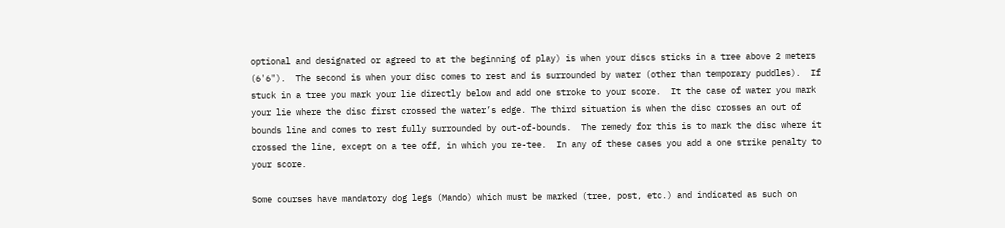optional and designated or agreed to at the beginning of play) is when your discs sticks in a tree above 2 meters (6'6").  The second is when your disc comes to rest and is surrounded by water (other than temporary puddles).  If stuck in a tree you mark your lie directly below and add one stroke to your score.  It the case of water you mark your lie where the disc first crossed the water’s edge. The third situation is when the disc crosses an out of bounds line and comes to rest fully surrounded by out-of-bounds.  The remedy for this is to mark the disc where it crossed the line, except on a tee off, in which you re-tee.  In any of these cases you add a one strike penalty to your score.

Some courses have mandatory dog legs (Mando) which must be marked (tree, post, etc.) and indicated as such on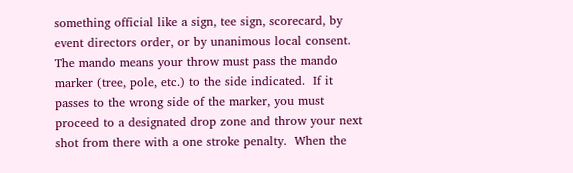something official like a sign, tee sign, scorecard, by event directors order, or by unanimous local consent.  The mando means your throw must pass the mando marker (tree, pole, etc.) to the side indicated.  If it passes to the wrong side of the marker, you must proceed to a designated drop zone and throw your next shot from there with a one stroke penalty.  When the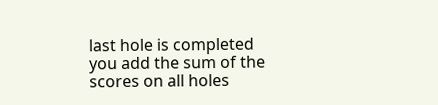last hole is completed you add the sum of the scores on all holes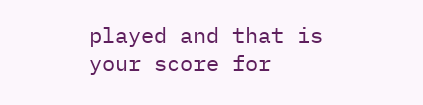played and that is your score for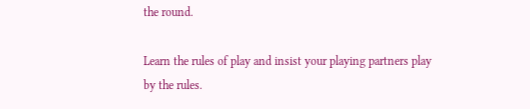the round.

Learn the rules of play and insist your playing partners play by the rules.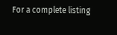For a complete listing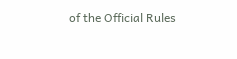of the Official Rules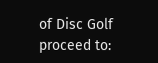of Disc Golf proceed to: